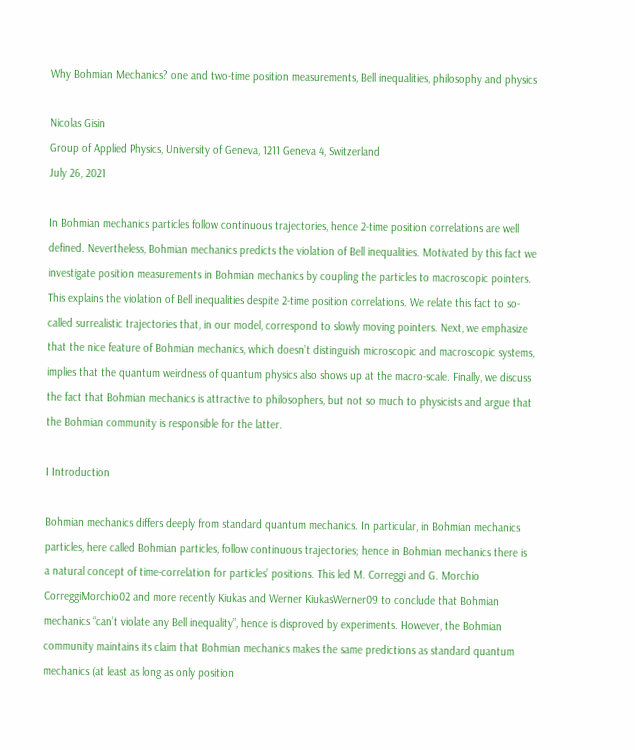Why Bohmian Mechanics? one and two-time position measurements, Bell inequalities, philosophy and physics

Nicolas Gisin
Group of Applied Physics, University of Geneva, 1211 Geneva 4, Switzerland
July 26, 2021

In Bohmian mechanics particles follow continuous trajectories, hence 2-time position correlations are well defined. Nevertheless, Bohmian mechanics predicts the violation of Bell inequalities. Motivated by this fact we investigate position measurements in Bohmian mechanics by coupling the particles to macroscopic pointers. This explains the violation of Bell inequalities despite 2-time position correlations. We relate this fact to so-called surrealistic trajectories that, in our model, correspond to slowly moving pointers. Next, we emphasize that the nice feature of Bohmian mechanics, which doesn’t distinguish microscopic and macroscopic systems, implies that the quantum weirdness of quantum physics also shows up at the macro-scale. Finally, we discuss the fact that Bohmian mechanics is attractive to philosophers, but not so much to physicists and argue that the Bohmian community is responsible for the latter.

I Introduction

Bohmian mechanics differs deeply from standard quantum mechanics. In particular, in Bohmian mechanics particles, here called Bohmian particles, follow continuous trajectories; hence in Bohmian mechanics there is a natural concept of time-correlation for particles’ positions. This led M. Correggi and G. Morchio CorreggiMorchio02 and more recently Kiukas and Werner KiukasWerner09 to conclude that Bohmian mechanics “can’t violate any Bell inequality”, hence is disproved by experiments. However, the Bohmian community maintains its claim that Bohmian mechanics makes the same predictions as standard quantum mechanics (at least as long as only position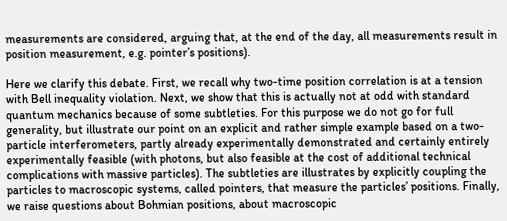measurements are considered, arguing that, at the end of the day, all measurements result in position measurement, e.g. pointer’s positions).

Here we clarify this debate. First, we recall why two-time position correlation is at a tension with Bell inequality violation. Next, we show that this is actually not at odd with standard quantum mechanics because of some subtleties. For this purpose we do not go for full generality, but illustrate our point on an explicit and rather simple example based on a two-particle interferometers, partly already experimentally demonstrated and certainly entirely experimentally feasible (with photons, but also feasible at the cost of additional technical complications with massive particles). The subtleties are illustrates by explicitly coupling the particles to macroscopic systems, called pointers, that measure the particles’ positions. Finally, we raise questions about Bohmian positions, about macroscopic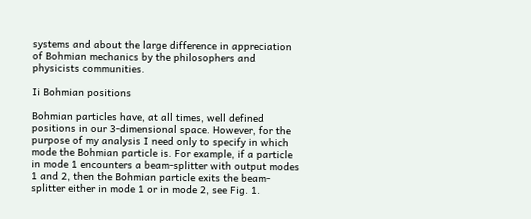systems and about the large difference in appreciation of Bohmian mechanics by the philosophers and physicists communities.

Ii Bohmian positions

Bohmian particles have, at all times, well defined positions in our 3-dimensional space. However, for the purpose of my analysis I need only to specify in which mode the Bohmian particle is. For example, if a particle in mode 1 encounters a beam-splitter with output modes 1 and 2, then the Bohmian particle exits the beam-splitter either in mode 1 or in mode 2, see Fig. 1.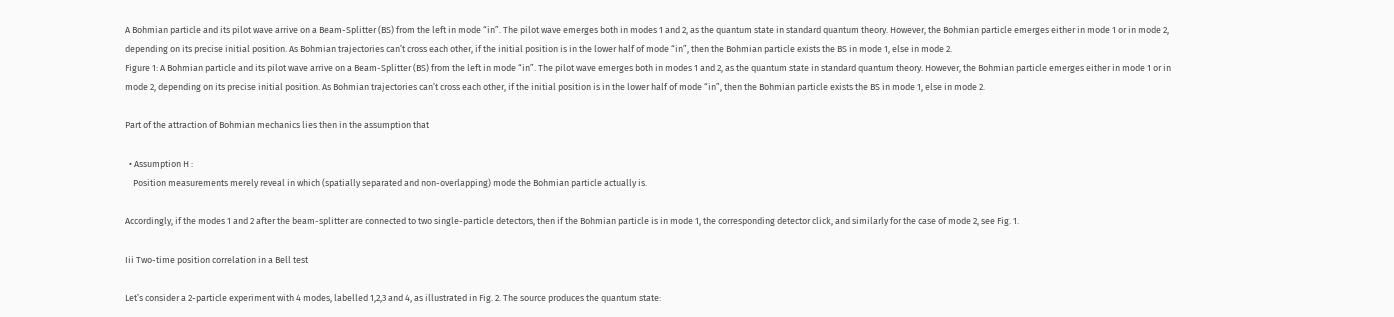A Bohmian particle and its pilot wave arrive on a Beam-Splitter (BS) from the left in mode “in”. The pilot wave emerges both in modes 1 and 2, as the quantum state in standard quantum theory. However, the Bohmian particle emerges either in mode 1 or in mode 2, depending on its precise initial position. As Bohmian trajectories can’t cross each other, if the initial position is in the lower half of mode “in”, then the Bohmian particle exists the BS in mode 1, else in mode 2.
Figure 1: A Bohmian particle and its pilot wave arrive on a Beam-Splitter (BS) from the left in mode “in”. The pilot wave emerges both in modes 1 and 2, as the quantum state in standard quantum theory. However, the Bohmian particle emerges either in mode 1 or in mode 2, depending on its precise initial position. As Bohmian trajectories can’t cross each other, if the initial position is in the lower half of mode “in”, then the Bohmian particle exists the BS in mode 1, else in mode 2.

Part of the attraction of Bohmian mechanics lies then in the assumption that

  • Assumption H :
    Position measurements merely reveal in which (spatially separated and non-overlapping) mode the Bohmian particle actually is.

Accordingly, if the modes 1 and 2 after the beam-splitter are connected to two single-particle detectors, then if the Bohmian particle is in mode 1, the corresponding detector click, and similarly for the case of mode 2, see Fig. 1.

Iii Two-time position correlation in a Bell test

Let’s consider a 2-particle experiment with 4 modes, labelled 1,2,3 and 4, as illustrated in Fig. 2. The source produces the quantum state: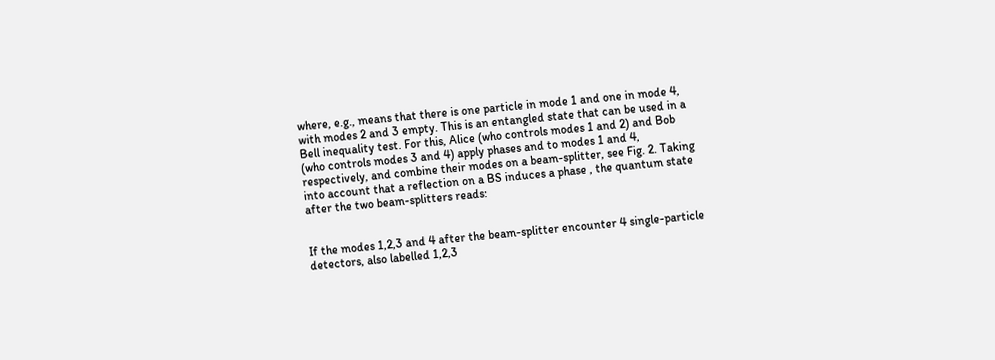where, e.g., means that there is one particle in mode 1 and one in mode 4, with modes 2 and 3 empty. This is an entangled state that can be used in a Bell inequality test. For this, Alice (who controls modes 1 and 2) and Bob (who controls modes 3 and 4) apply phases and to modes 1 and 4, respectively, and combine their modes on a beam-splitter, see Fig. 2. Taking into account that a reflection on a BS induces a phase , the quantum state after the two beam-splitters reads:


If the modes 1,2,3 and 4 after the beam-splitter encounter 4 single-particle detectors, also labelled 1,2,3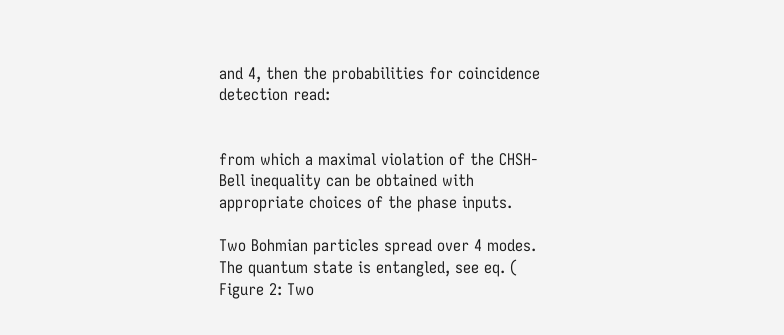and 4, then the probabilities for coincidence detection read:


from which a maximal violation of the CHSH-Bell inequality can be obtained with appropriate choices of the phase inputs.

Two Bohmian particles spread over 4 modes. The quantum state is entangled, see eq. (
Figure 2: Two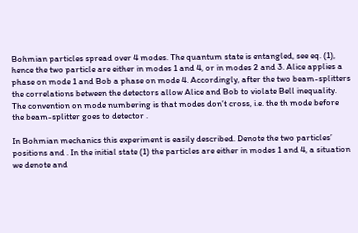Bohmian particles spread over 4 modes. The quantum state is entangled, see eq. (1), hence the two particle are either in modes 1 and 4, or in modes 2 and 3. Alice applies a phase on mode 1 and Bob a phase on mode 4. Accordingly, after the two beam-splitters the correlations between the detectors allow Alice and Bob to violate Bell inequality. The convention on mode numbering is that modes don’t cross, i.e. the th mode before the beam-splitter goes to detector .

In Bohmian mechanics this experiment is easily described. Denote the two particles’ positions and . In the initial state (1) the particles are either in modes 1 and 4, a situation we denote and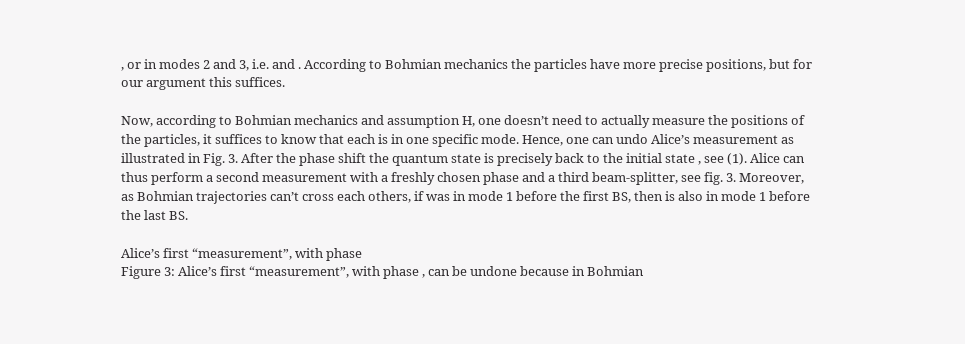, or in modes 2 and 3, i.e. and . According to Bohmian mechanics the particles have more precise positions, but for our argument this suffices.

Now, according to Bohmian mechanics and assumption H, one doesn’t need to actually measure the positions of the particles, it suffices to know that each is in one specific mode. Hence, one can undo Alice’s measurement as illustrated in Fig. 3. After the phase shift the quantum state is precisely back to the initial state , see (1). Alice can thus perform a second measurement with a freshly chosen phase and a third beam-splitter, see fig. 3. Moreover, as Bohmian trajectories can’t cross each others, if was in mode 1 before the first BS, then is also in mode 1 before the last BS.

Alice’s first “measurement”, with phase
Figure 3: Alice’s first “measurement”, with phase , can be undone because in Bohmian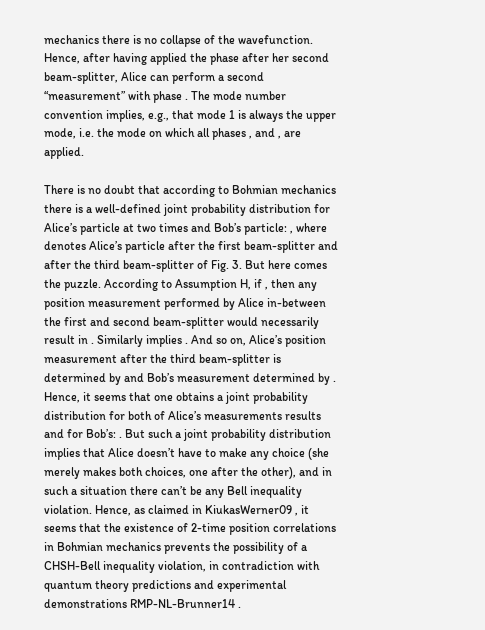mechanics there is no collapse of the wavefunction. Hence, after having applied the phase after her second beam-splitter, Alice can perform a second “measurement” with phase . The mode number convention implies, e.g., that mode 1 is always the upper mode, i.e. the mode on which all phases , and , are applied.

There is no doubt that according to Bohmian mechanics there is a well-defined joint probability distribution for Alice’s particle at two times and Bob’s particle: , where denotes Alice’s particle after the first beam-splitter and after the third beam-splitter of Fig. 3. But here comes the puzzle. According to Assumption H, if , then any position measurement performed by Alice in-between the first and second beam-splitter would necessarily result in . Similarly implies . And so on, Alice’s position measurement after the third beam-splitter is determined by and Bob’s measurement determined by . Hence, it seems that one obtains a joint probability distribution for both of Alice’s measurements results and for Bob’s: . But such a joint probability distribution implies that Alice doesn’t have to make any choice (she merely makes both choices, one after the other), and in such a situation there can’t be any Bell inequality violation. Hence, as claimed in KiukasWerner09 , it seems that the existence of 2-time position correlations in Bohmian mechanics prevents the possibility of a CHSH-Bell inequality violation, in contradiction with quantum theory predictions and experimental demonstrations RMP-NL-Brunner14 .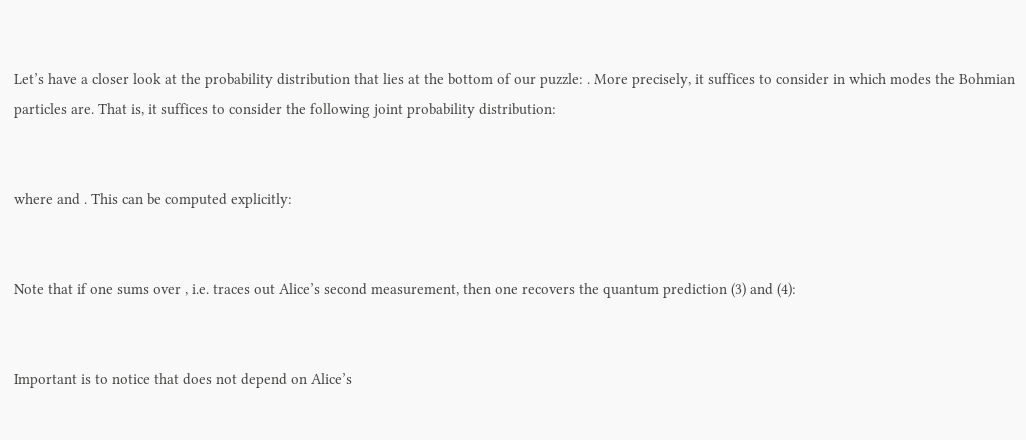Let’s have a closer look at the probability distribution that lies at the bottom of our puzzle: . More precisely, it suffices to consider in which modes the Bohmian particles are. That is, it suffices to consider the following joint probability distribution:


where and . This can be computed explicitly:


Note that if one sums over , i.e. traces out Alice’s second measurement, then one recovers the quantum prediction (3) and (4):


Important is to notice that does not depend on Alice’s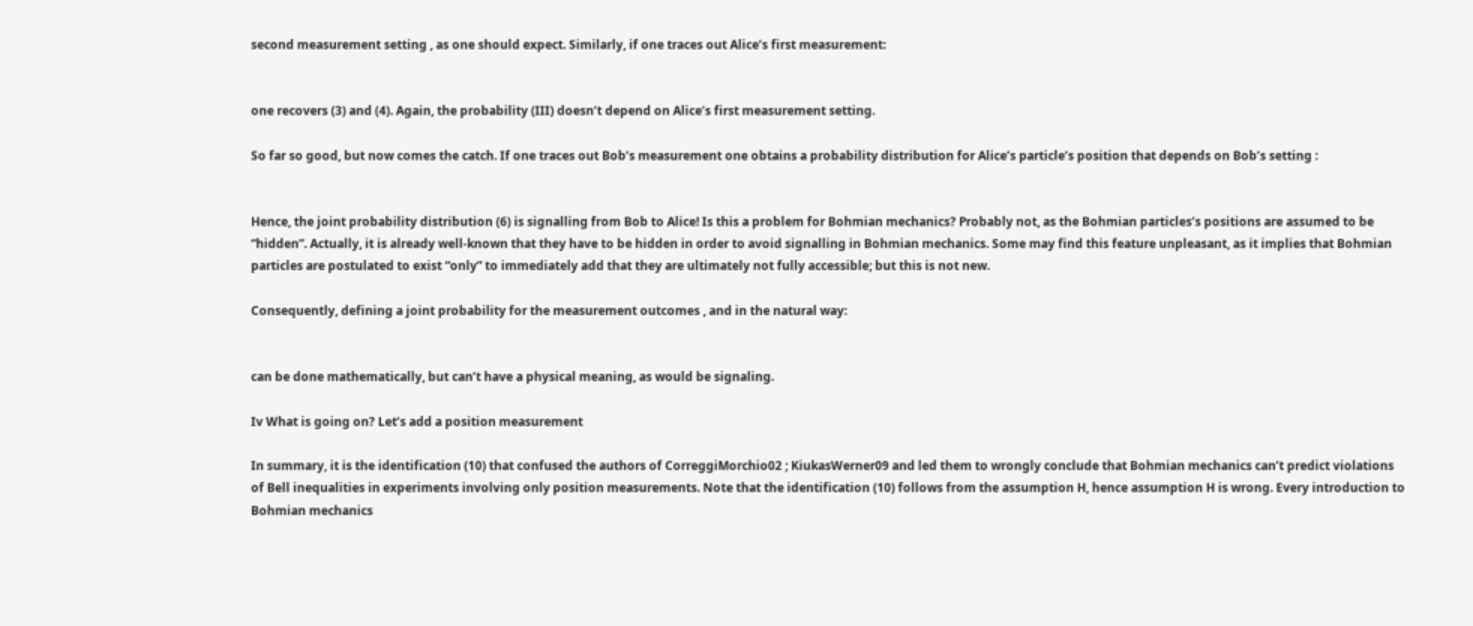second measurement setting , as one should expect. Similarly, if one traces out Alice’s first measurement:


one recovers (3) and (4). Again, the probability (III) doesn’t depend on Alice’s first measurement setting.

So far so good, but now comes the catch. If one traces out Bob’s measurement one obtains a probability distribution for Alice’s particle’s position that depends on Bob’s setting :


Hence, the joint probability distribution (6) is signalling from Bob to Alice! Is this a problem for Bohmian mechanics? Probably not, as the Bohmian particles’s positions are assumed to be “hidden”. Actually, it is already well-known that they have to be hidden in order to avoid signalling in Bohmian mechanics. Some may find this feature unpleasant, as it implies that Bohmian particles are postulated to exist “only” to immediately add that they are ultimately not fully accessible; but this is not new.

Consequently, defining a joint probability for the measurement outcomes , and in the natural way:


can be done mathematically, but can’t have a physical meaning, as would be signaling.

Iv What is going on? Let’s add a position measurement

In summary, it is the identification (10) that confused the authors of CorreggiMorchio02 ; KiukasWerner09 and led them to wrongly conclude that Bohmian mechanics can’t predict violations of Bell inequalities in experiments involving only position measurements. Note that the identification (10) follows from the assumption H, hence assumption H is wrong. Every introduction to Bohmian mechanics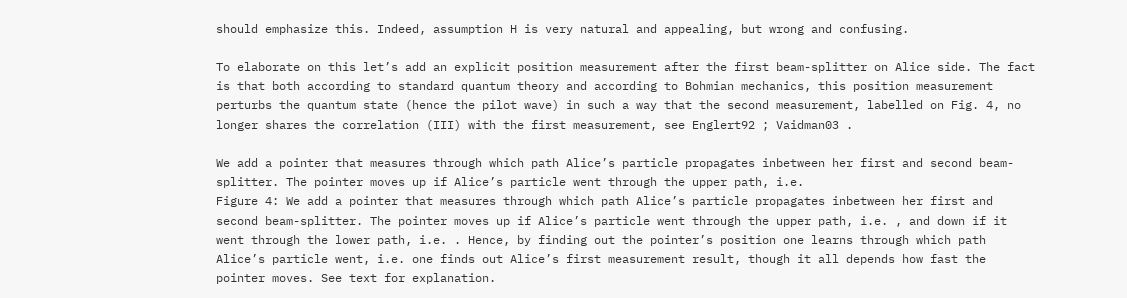should emphasize this. Indeed, assumption H is very natural and appealing, but wrong and confusing.

To elaborate on this let’s add an explicit position measurement after the first beam-splitter on Alice side. The fact is that both according to standard quantum theory and according to Bohmian mechanics, this position measurement perturbs the quantum state (hence the pilot wave) in such a way that the second measurement, labelled on Fig. 4, no longer shares the correlation (III) with the first measurement, see Englert92 ; Vaidman03 .

We add a pointer that measures through which path Alice’s particle propagates inbetween her first and second beam-splitter. The pointer moves up if Alice’s particle went through the upper path, i.e.
Figure 4: We add a pointer that measures through which path Alice’s particle propagates inbetween her first and second beam-splitter. The pointer moves up if Alice’s particle went through the upper path, i.e. , and down if it went through the lower path, i.e. . Hence, by finding out the pointer’s position one learns through which path Alice’s particle went, i.e. one finds out Alice’s first measurement result, though it all depends how fast the pointer moves. See text for explanation.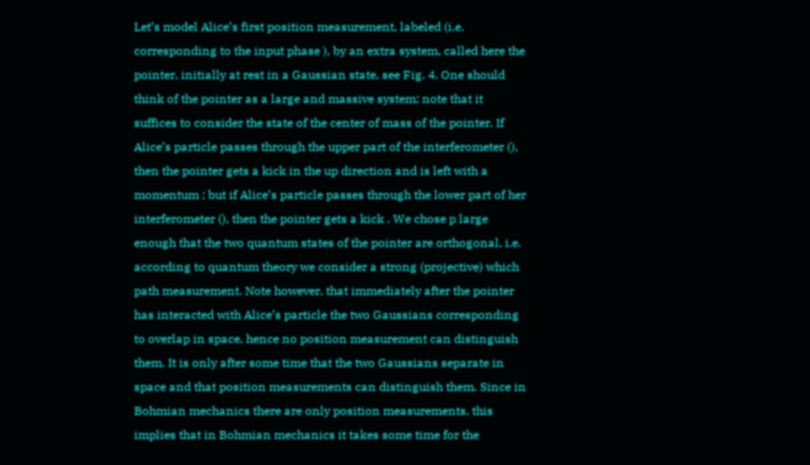Let’s model Alice’s first position measurement, labeled (i.e. corresponding to the input phase ), by an extra system, called here the pointer, initially at rest in a Gaussian state, see Fig. 4. One should think of the pointer as a large and massive system; note that it suffices to consider the state of the center of mass of the pointer. If Alice’s particle passes through the upper part of the interferometer (), then the pointer gets a kick in the up direction and is left with a momentum ; but if Alice’s particle passes through the lower part of her interferometer (), then the pointer gets a kick . We chose p large enough that the two quantum states of the pointer are orthogonal, i.e. according to quantum theory we consider a strong (projective) which path measurement. Note however, that immediately after the pointer has interacted with Alice’s particle the two Gaussians corresponding to overlap in space, hence no position measurement can distinguish them. It is only after some time that the two Gaussians separate in space and that position measurements can distinguish them. Since in Bohmian mechanics there are only position measurements, this implies that in Bohmian mechanics it takes some time for the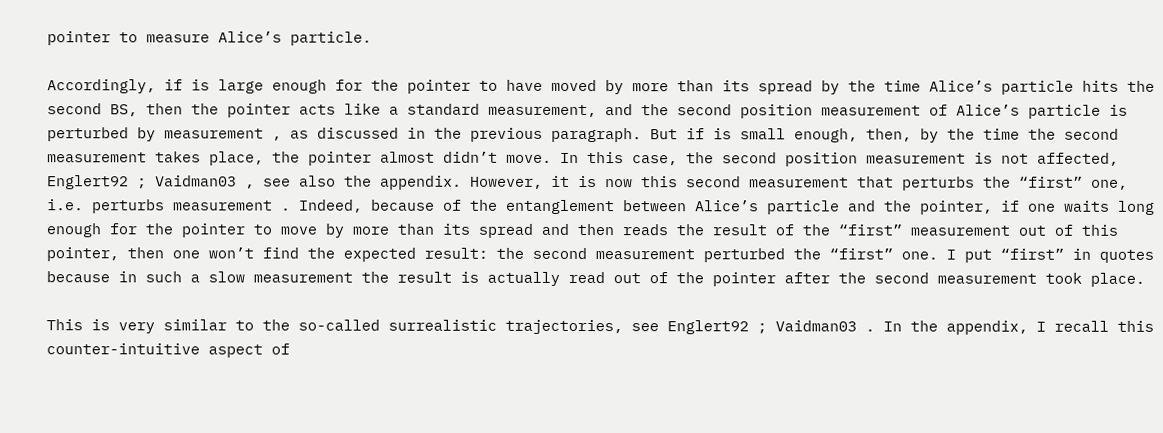pointer to measure Alice’s particle.

Accordingly, if is large enough for the pointer to have moved by more than its spread by the time Alice’s particle hits the second BS, then the pointer acts like a standard measurement, and the second position measurement of Alice’s particle is perturbed by measurement , as discussed in the previous paragraph. But if is small enough, then, by the time the second measurement takes place, the pointer almost didn’t move. In this case, the second position measurement is not affected, Englert92 ; Vaidman03 , see also the appendix. However, it is now this second measurement that perturbs the “first” one, i.e. perturbs measurement . Indeed, because of the entanglement between Alice’s particle and the pointer, if one waits long enough for the pointer to move by more than its spread and then reads the result of the “first” measurement out of this pointer, then one won’t find the expected result: the second measurement perturbed the “first” one. I put “first” in quotes because in such a slow measurement the result is actually read out of the pointer after the second measurement took place.

This is very similar to the so-called surrealistic trajectories, see Englert92 ; Vaidman03 . In the appendix, I recall this counter-intuitive aspect of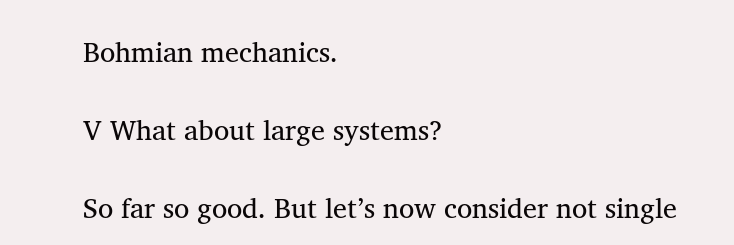Bohmian mechanics.

V What about large systems?

So far so good. But let’s now consider not single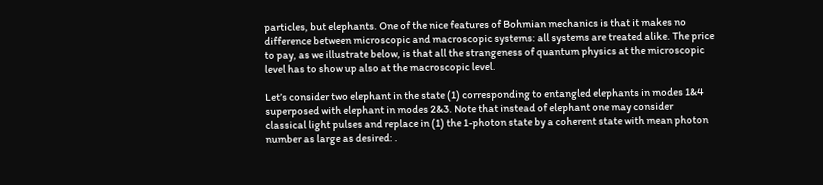particles, but elephants. One of the nice features of Bohmian mechanics is that it makes no difference between microscopic and macroscopic systems: all systems are treated alike. The price to pay, as we illustrate below, is that all the strangeness of quantum physics at the microscopic level has to show up also at the macroscopic level.

Let’s consider two elephant in the state (1) corresponding to entangled elephants in modes 1&4 superposed with elephant in modes 2&3. Note that instead of elephant one may consider classical light pulses and replace in (1) the 1-photon state by a coherent state with mean photon number as large as desired: .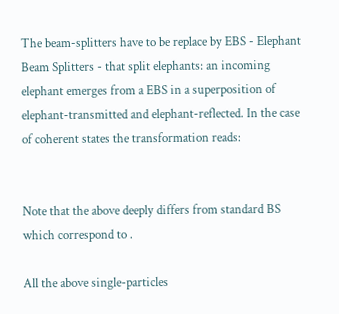The beam-splitters have to be replace by EBS - Elephant Beam Splitters - that split elephants: an incoming elephant emerges from a EBS in a superposition of elephant-transmitted and elephant-reflected. In the case of coherent states the transformation reads:


Note that the above deeply differs from standard BS which correspond to .

All the above single-particles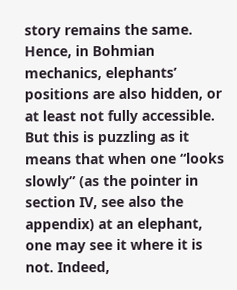story remains the same. Hence, in Bohmian mechanics, elephants’ positions are also hidden, or at least not fully accessible. But this is puzzling as it means that when one “looks slowly” (as the pointer in section IV, see also the appendix) at an elephant, one may see it where it is not. Indeed,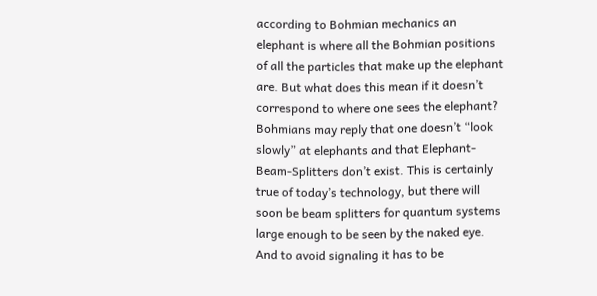according to Bohmian mechanics an elephant is where all the Bohmian positions of all the particles that make up the elephant are. But what does this mean if it doesn’t correspond to where one sees the elephant? Bohmians may reply that one doesn’t “look slowly” at elephants and that Elephant-Beam-Splitters don’t exist. This is certainly true of today’s technology, but there will soon be beam splitters for quantum systems large enough to be seen by the naked eye. And to avoid signaling it has to be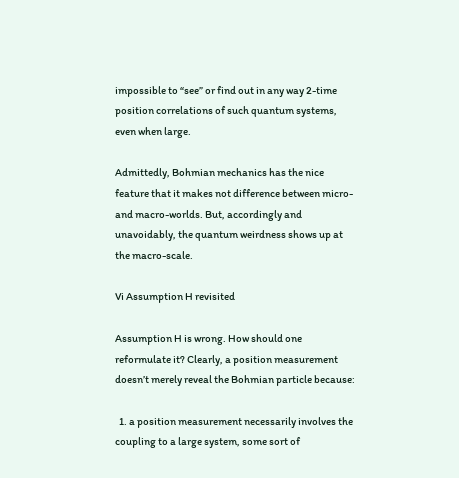impossible to “see” or find out in any way 2-time position correlations of such quantum systems, even when large.

Admittedly, Bohmian mechanics has the nice feature that it makes not difference between micro- and macro-worlds. But, accordingly and unavoidably, the quantum weirdness shows up at the macro-scale.

Vi Assumption H revisited

Assumption H is wrong. How should one reformulate it? Clearly, a position measurement doesn’t merely reveal the Bohmian particle because:

  1. a position measurement necessarily involves the coupling to a large system, some sort of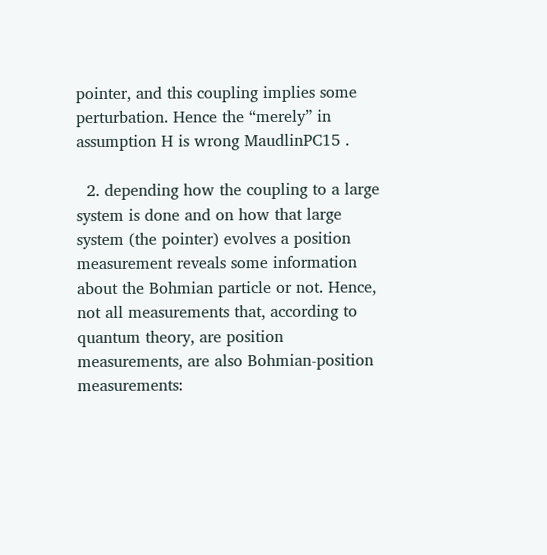pointer, and this coupling implies some perturbation. Hence the “merely” in assumption H is wrong MaudlinPC15 .

  2. depending how the coupling to a large system is done and on how that large system (the pointer) evolves a position measurement reveals some information about the Bohmian particle or not. Hence, not all measurements that, according to quantum theory, are position measurements, are also Bohmian-position measurements: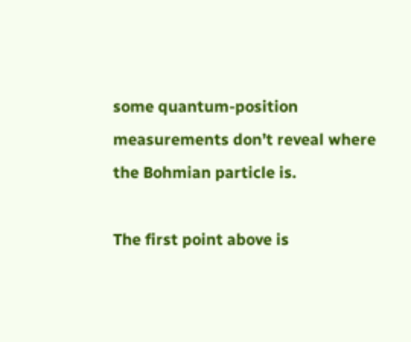some quantum-position measurements don’t reveal where the Bohmian particle is.

The first point above is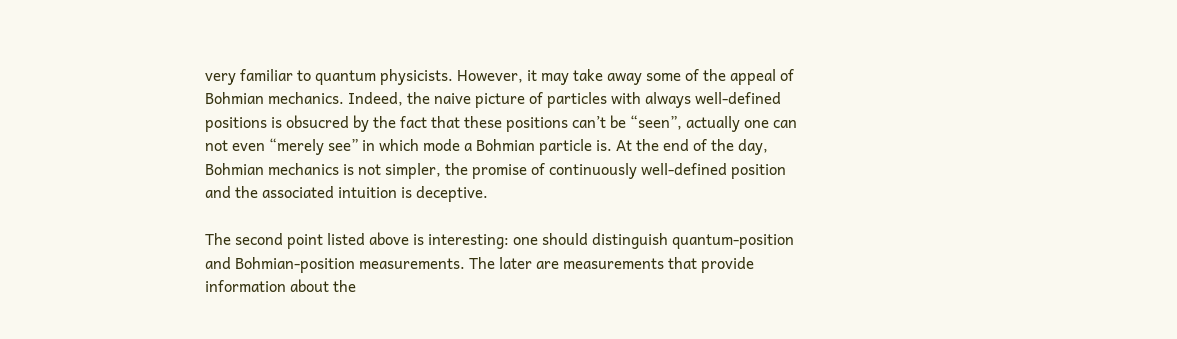very familiar to quantum physicists. However, it may take away some of the appeal of Bohmian mechanics. Indeed, the naive picture of particles with always well-defined positions is obsucred by the fact that these positions can’t be “seen”, actually one can not even “merely see” in which mode a Bohmian particle is. At the end of the day, Bohmian mechanics is not simpler, the promise of continuously well-defined position and the associated intuition is deceptive.

The second point listed above is interesting: one should distinguish quantum-position and Bohmian-position measurements. The later are measurements that provide information about the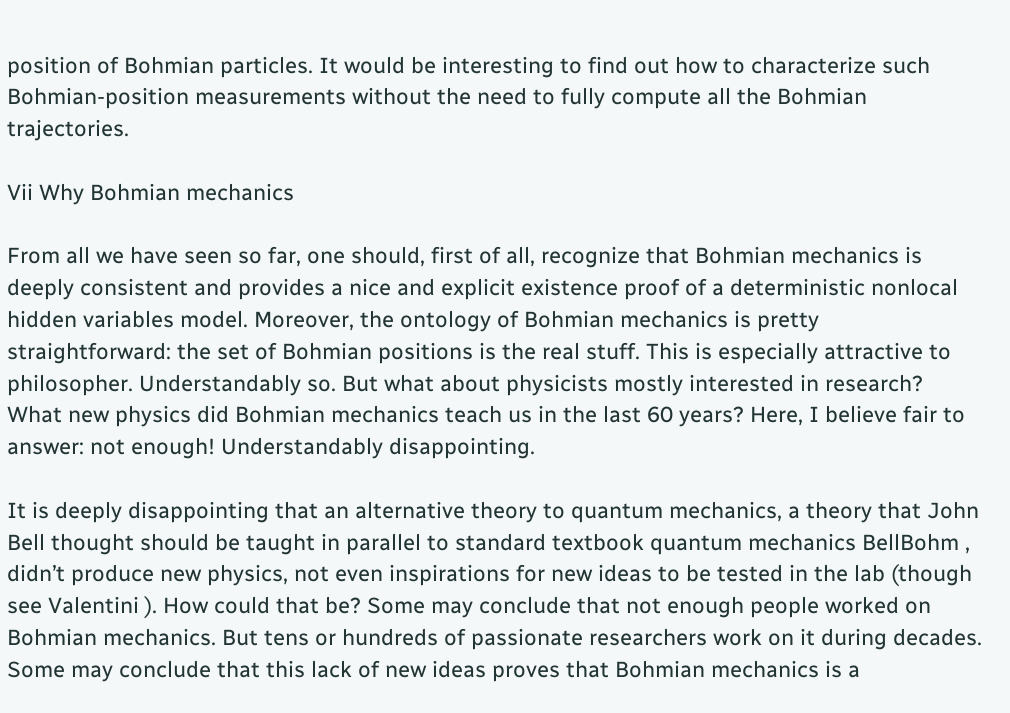position of Bohmian particles. It would be interesting to find out how to characterize such Bohmian-position measurements without the need to fully compute all the Bohmian trajectories.

Vii Why Bohmian mechanics

From all we have seen so far, one should, first of all, recognize that Bohmian mechanics is deeply consistent and provides a nice and explicit existence proof of a deterministic nonlocal hidden variables model. Moreover, the ontology of Bohmian mechanics is pretty straightforward: the set of Bohmian positions is the real stuff. This is especially attractive to philosopher. Understandably so. But what about physicists mostly interested in research? What new physics did Bohmian mechanics teach us in the last 60 years? Here, I believe fair to answer: not enough! Understandably disappointing.

It is deeply disappointing that an alternative theory to quantum mechanics, a theory that John Bell thought should be taught in parallel to standard textbook quantum mechanics BellBohm , didn’t produce new physics, not even inspirations for new ideas to be tested in the lab (though see Valentini ). How could that be? Some may conclude that not enough people worked on Bohmian mechanics. But tens or hundreds of passionate researchers work on it during decades. Some may conclude that this lack of new ideas proves that Bohmian mechanics is a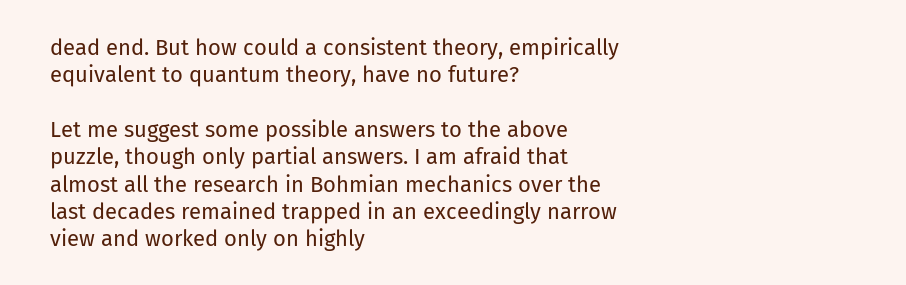dead end. But how could a consistent theory, empirically equivalent to quantum theory, have no future?

Let me suggest some possible answers to the above puzzle, though only partial answers. I am afraid that almost all the research in Bohmian mechanics over the last decades remained trapped in an exceedingly narrow view and worked only on highly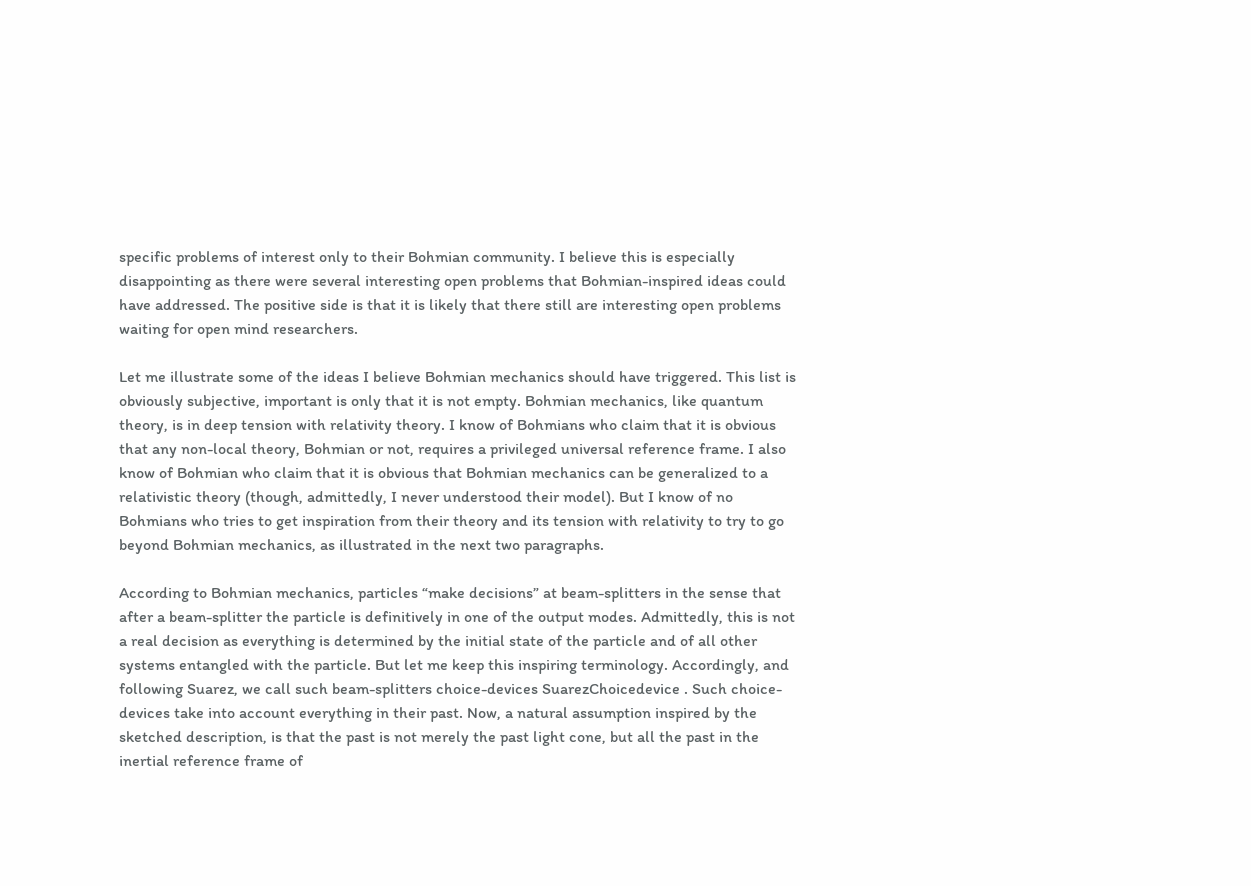specific problems of interest only to their Bohmian community. I believe this is especially disappointing as there were several interesting open problems that Bohmian-inspired ideas could have addressed. The positive side is that it is likely that there still are interesting open problems waiting for open mind researchers.

Let me illustrate some of the ideas I believe Bohmian mechanics should have triggered. This list is obviously subjective, important is only that it is not empty. Bohmian mechanics, like quantum theory, is in deep tension with relativity theory. I know of Bohmians who claim that it is obvious that any non-local theory, Bohmian or not, requires a privileged universal reference frame. I also know of Bohmian who claim that it is obvious that Bohmian mechanics can be generalized to a relativistic theory (though, admittedly, I never understood their model). But I know of no Bohmians who tries to get inspiration from their theory and its tension with relativity to try to go beyond Bohmian mechanics, as illustrated in the next two paragraphs.

According to Bohmian mechanics, particles “make decisions” at beam-splitters in the sense that after a beam-splitter the particle is definitively in one of the output modes. Admittedly, this is not a real decision as everything is determined by the initial state of the particle and of all other systems entangled with the particle. But let me keep this inspiring terminology. Accordingly, and following Suarez, we call such beam-splitters choice-devices SuarezChoicedevice . Such choice-devices take into account everything in their past. Now, a natural assumption inspired by the sketched description, is that the past is not merely the past light cone, but all the past in the inertial reference frame of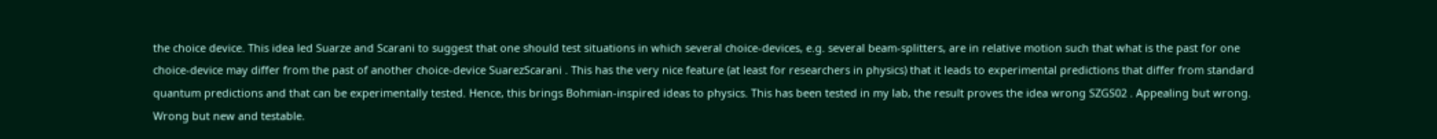the choice device. This idea led Suarze and Scarani to suggest that one should test situations in which several choice-devices, e.g. several beam-splitters, are in relative motion such that what is the past for one choice-device may differ from the past of another choice-device SuarezScarani . This has the very nice feature (at least for researchers in physics) that it leads to experimental predictions that differ from standard quantum predictions and that can be experimentally tested. Hence, this brings Bohmian-inspired ideas to physics. This has been tested in my lab, the result proves the idea wrong SZGS02 . Appealing but wrong. Wrong but new and testable.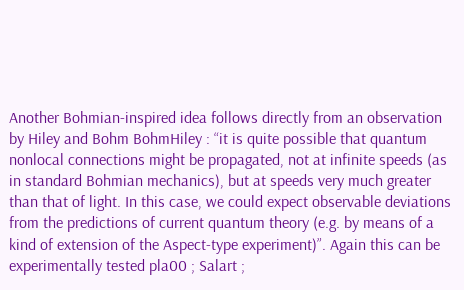Another Bohmian-inspired idea follows directly from an observation by Hiley and Bohm BohmHiley : “it is quite possible that quantum nonlocal connections might be propagated, not at infinite speeds (as in standard Bohmian mechanics), but at speeds very much greater than that of light. In this case, we could expect observable deviations from the predictions of current quantum theory (e.g. by means of a kind of extension of the Aspect-type experiment)”. Again this can be experimentally tested pla00 ; Salart ;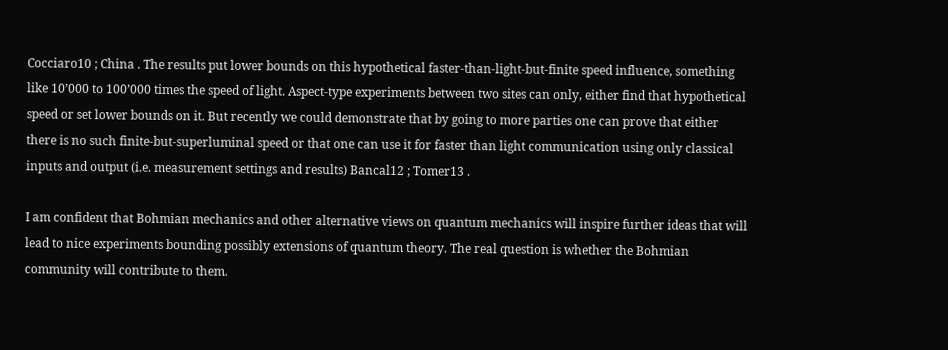Cocciaro10 ; China . The results put lower bounds on this hypothetical faster-than-light-but-finite speed influence, something like 10’000 to 100’000 times the speed of light. Aspect-type experiments between two sites can only, either find that hypothetical speed or set lower bounds on it. But recently we could demonstrate that by going to more parties one can prove that either there is no such finite-but-superluminal speed or that one can use it for faster than light communication using only classical inputs and output (i.e. measurement settings and results) Bancal12 ; Tomer13 .

I am confident that Bohmian mechanics and other alternative views on quantum mechanics will inspire further ideas that will lead to nice experiments bounding possibly extensions of quantum theory. The real question is whether the Bohmian community will contribute to them.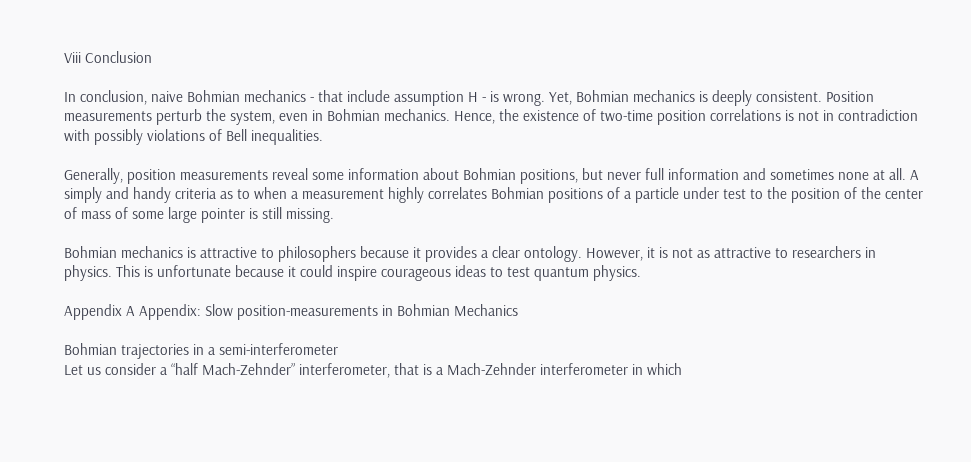Viii Conclusion

In conclusion, naive Bohmian mechanics - that include assumption H - is wrong. Yet, Bohmian mechanics is deeply consistent. Position measurements perturb the system, even in Bohmian mechanics. Hence, the existence of two-time position correlations is not in contradiction with possibly violations of Bell inequalities.

Generally, position measurements reveal some information about Bohmian positions, but never full information and sometimes none at all. A simply and handy criteria as to when a measurement highly correlates Bohmian positions of a particle under test to the position of the center of mass of some large pointer is still missing.

Bohmian mechanics is attractive to philosophers because it provides a clear ontology. However, it is not as attractive to researchers in physics. This is unfortunate because it could inspire courageous ideas to test quantum physics.

Appendix A Appendix: Slow position-measurements in Bohmian Mechanics

Bohmian trajectories in a semi-interferometer
Let us consider a “half Mach-Zehnder” interferometer, that is a Mach-Zehnder interferometer in which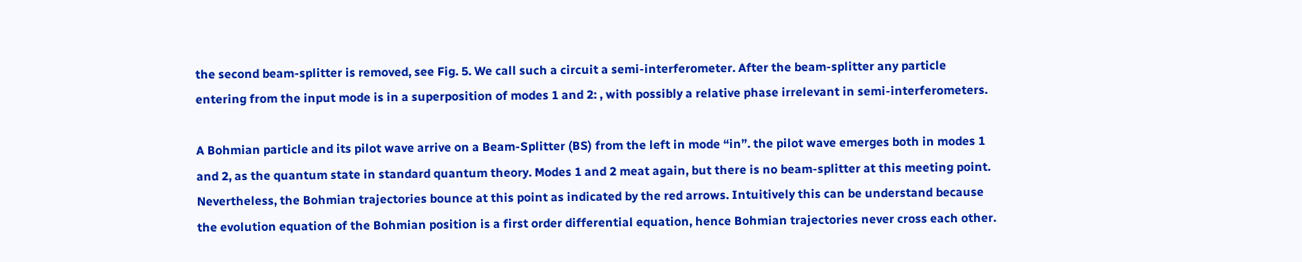the second beam-splitter is removed, see Fig. 5. We call such a circuit a semi-interferometer. After the beam-splitter any particle entering from the input mode is in a superposition of modes 1 and 2: , with possibly a relative phase irrelevant in semi-interferometers.

A Bohmian particle and its pilot wave arrive on a Beam-Splitter (BS) from the left in mode “in”. the pilot wave emerges both in modes 1 and 2, as the quantum state in standard quantum theory. Modes 1 and 2 meat again, but there is no beam-splitter at this meeting point. Nevertheless, the Bohmian trajectories bounce at this point as indicated by the red arrows. Intuitively this can be understand because the evolution equation of the Bohmian position is a first order differential equation, hence Bohmian trajectories never cross each other.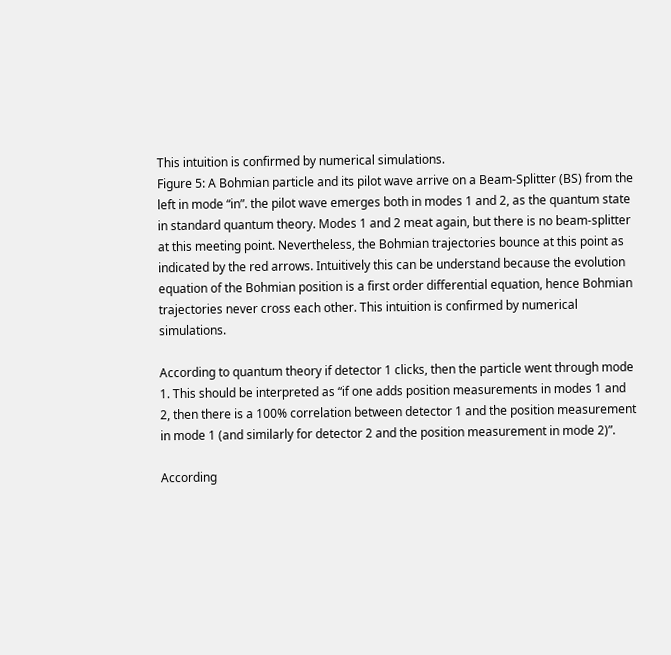This intuition is confirmed by numerical simulations.
Figure 5: A Bohmian particle and its pilot wave arrive on a Beam-Splitter (BS) from the left in mode “in”. the pilot wave emerges both in modes 1 and 2, as the quantum state in standard quantum theory. Modes 1 and 2 meat again, but there is no beam-splitter at this meeting point. Nevertheless, the Bohmian trajectories bounce at this point as indicated by the red arrows. Intuitively this can be understand because the evolution equation of the Bohmian position is a first order differential equation, hence Bohmian trajectories never cross each other. This intuition is confirmed by numerical simulations.

According to quantum theory if detector 1 clicks, then the particle went through mode 1. This should be interpreted as “if one adds position measurements in modes 1 and 2, then there is a 100% correlation between detector 1 and the position measurement in mode 1 (and similarly for detector 2 and the position measurement in mode 2)”.

According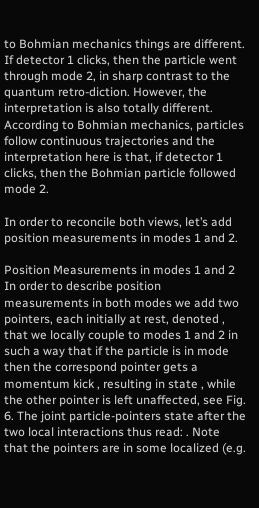to Bohmian mechanics things are different. If detector 1 clicks, then the particle went through mode 2, in sharp contrast to the quantum retro-diction. However, the interpretation is also totally different. According to Bohmian mechanics, particles follow continuous trajectories and the interpretation here is that, if detector 1 clicks, then the Bohmian particle followed mode 2.

In order to reconcile both views, let’s add position measurements in modes 1 and 2.

Position Measurements in modes 1 and 2
In order to describe position measurements in both modes we add two pointers, each initially at rest, denoted , that we locally couple to modes 1 and 2 in such a way that if the particle is in mode then the correspond pointer gets a momentum kick , resulting in state , while the other pointer is left unaffected, see Fig. 6. The joint particle-pointers state after the two local interactions thus read: . Note that the pointers are in some localized (e.g.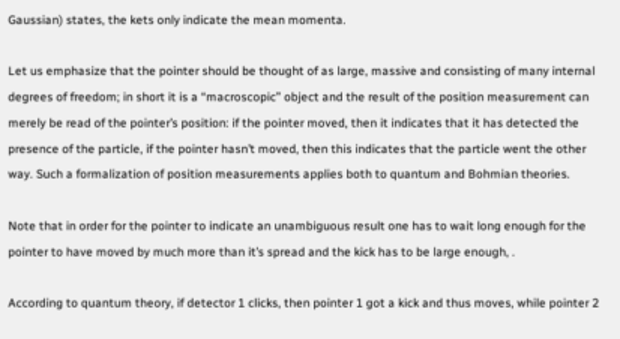Gaussian) states, the kets only indicate the mean momenta.

Let us emphasize that the pointer should be thought of as large, massive and consisting of many internal degrees of freedom; in short it is a “macroscopic” object and the result of the position measurement can merely be read of the pointer’s position: if the pointer moved, then it indicates that it has detected the presence of the particle, if the pointer hasn’t moved, then this indicates that the particle went the other way. Such a formalization of position measurements applies both to quantum and Bohmian theories.

Note that in order for the pointer to indicate an unambiguous result one has to wait long enough for the pointer to have moved by much more than it’s spread and the kick has to be large enough, .

According to quantum theory, if detector 1 clicks, then pointer 1 got a kick and thus moves, while pointer 2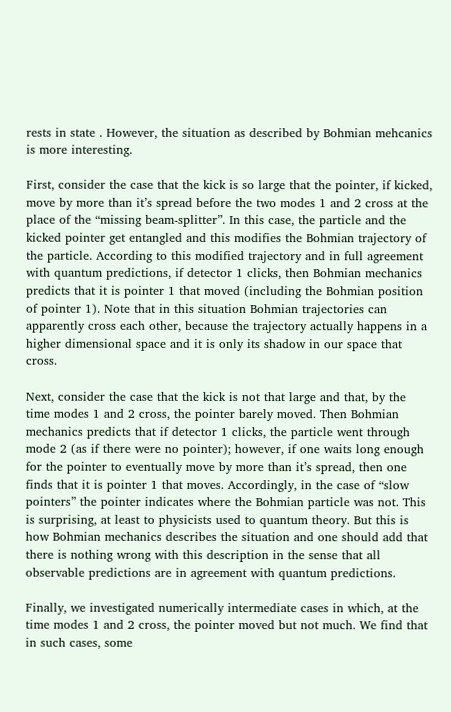rests in state . However, the situation as described by Bohmian mehcanics is more interesting.

First, consider the case that the kick is so large that the pointer, if kicked, move by more than it’s spread before the two modes 1 and 2 cross at the place of the “missing beam-splitter”. In this case, the particle and the kicked pointer get entangled and this modifies the Bohmian trajectory of the particle. According to this modified trajectory and in full agreement with quantum predictions, if detector 1 clicks, then Bohmian mechanics predicts that it is pointer 1 that moved (including the Bohmian position of pointer 1). Note that in this situation Bohmian trajectories can apparently cross each other, because the trajectory actually happens in a higher dimensional space and it is only its shadow in our space that cross.

Next, consider the case that the kick is not that large and that, by the time modes 1 and 2 cross, the pointer barely moved. Then Bohmian mechanics predicts that if detector 1 clicks, the particle went through mode 2 (as if there were no pointer); however, if one waits long enough for the pointer to eventually move by more than it’s spread, then one finds that it is pointer 1 that moves. Accordingly, in the case of “slow pointers” the pointer indicates where the Bohmian particle was not. This is surprising, at least to physicists used to quantum theory. But this is how Bohmian mechanics describes the situation and one should add that there is nothing wrong with this description in the sense that all observable predictions are in agreement with quantum predictions.

Finally, we investigated numerically intermediate cases in which, at the time modes 1 and 2 cross, the pointer moved but not much. We find that in such cases, some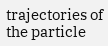trajectories of the particle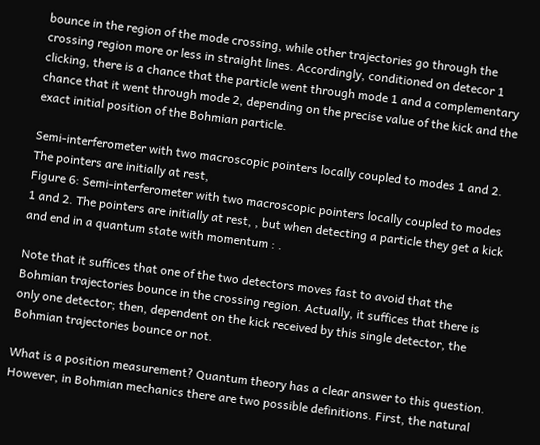bounce in the region of the mode crossing, while other trajectories go through the crossing region more or less in straight lines. Accordingly, conditioned on detecor 1 clicking, there is a chance that the particle went through mode 1 and a complementary chance that it went through mode 2, depending on the precise value of the kick and the exact initial position of the Bohmian particle.

Semi-interferometer with two macroscopic pointers locally coupled to modes 1 and 2. The pointers are initially at rest,
Figure 6: Semi-interferometer with two macroscopic pointers locally coupled to modes 1 and 2. The pointers are initially at rest, , but when detecting a particle they get a kick and end in a quantum state with momentum : .

Note that it suffices that one of the two detectors moves fast to avoid that the Bohmian trajectories bounce in the crossing region. Actually, it suffices that there is only one detector; then, dependent on the kick received by this single detector, the Bohmian trajectories bounce or not.

What is a position measurement? Quantum theory has a clear answer to this question. However, in Bohmian mechanics there are two possible definitions. First, the natural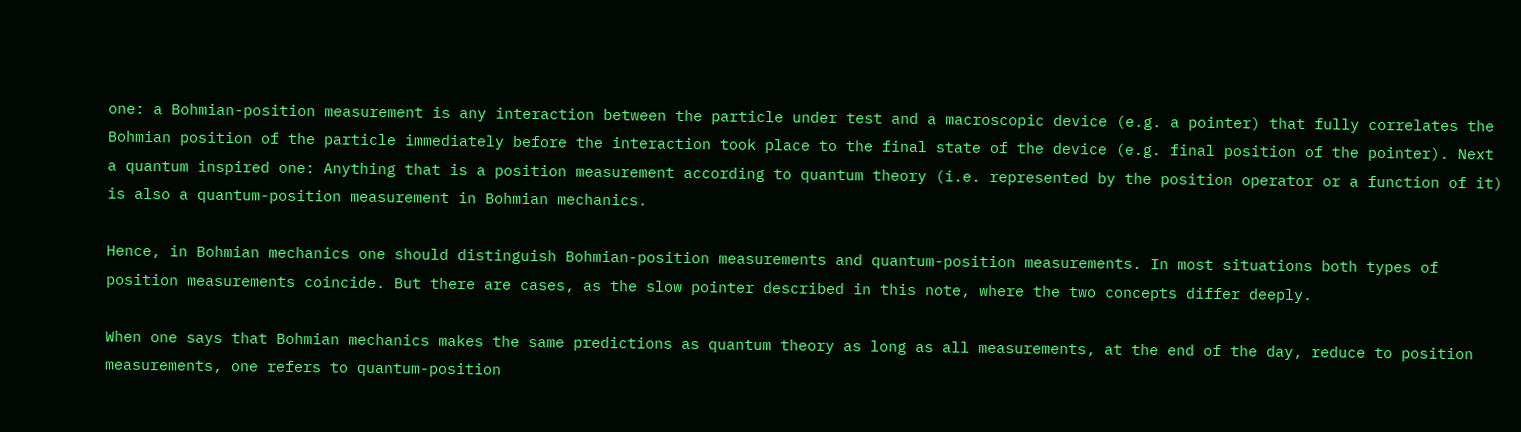one: a Bohmian-position measurement is any interaction between the particle under test and a macroscopic device (e.g. a pointer) that fully correlates the Bohmian position of the particle immediately before the interaction took place to the final state of the device (e.g. final position of the pointer). Next a quantum inspired one: Anything that is a position measurement according to quantum theory (i.e. represented by the position operator or a function of it) is also a quantum-position measurement in Bohmian mechanics.

Hence, in Bohmian mechanics one should distinguish Bohmian-position measurements and quantum-position measurements. In most situations both types of position measurements coincide. But there are cases, as the slow pointer described in this note, where the two concepts differ deeply.

When one says that Bohmian mechanics makes the same predictions as quantum theory as long as all measurements, at the end of the day, reduce to position measurements, one refers to quantum-position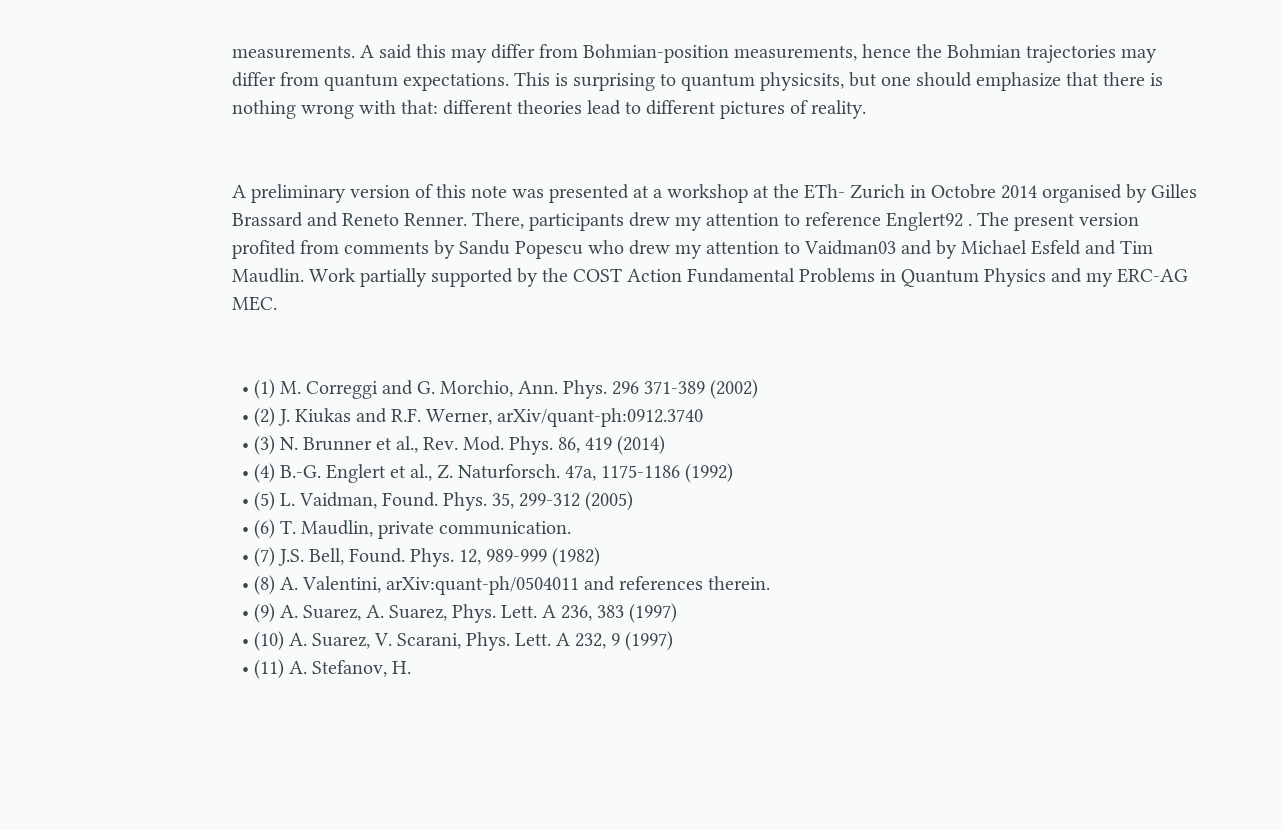measurements. A said this may differ from Bohmian-position measurements, hence the Bohmian trajectories may differ from quantum expectations. This is surprising to quantum physicsits, but one should emphasize that there is nothing wrong with that: different theories lead to different pictures of reality.


A preliminary version of this note was presented at a workshop at the ETh- Zurich in Octobre 2014 organised by Gilles Brassard and Reneto Renner. There, participants drew my attention to reference Englert92 . The present version profited from comments by Sandu Popescu who drew my attention to Vaidman03 and by Michael Esfeld and Tim Maudlin. Work partially supported by the COST Action Fundamental Problems in Quantum Physics and my ERC-AG MEC.


  • (1) M. Correggi and G. Morchio, Ann. Phys. 296 371-389 (2002)
  • (2) J. Kiukas and R.F. Werner, arXiv/quant-ph:0912.3740
  • (3) N. Brunner et al., Rev. Mod. Phys. 86, 419 (2014)
  • (4) B.-G. Englert et al., Z. Naturforsch. 47a, 1175-1186 (1992)
  • (5) L. Vaidman, Found. Phys. 35, 299-312 (2005)
  • (6) T. Maudlin, private communication.
  • (7) J.S. Bell, Found. Phys. 12, 989-999 (1982)
  • (8) A. Valentini, arXiv:quant-ph/0504011 and references therein.
  • (9) A. Suarez, A. Suarez, Phys. Lett. A 236, 383 (1997)
  • (10) A. Suarez, V. Scarani, Phys. Lett. A 232, 9 (1997)
  • (11) A. Stefanov, H.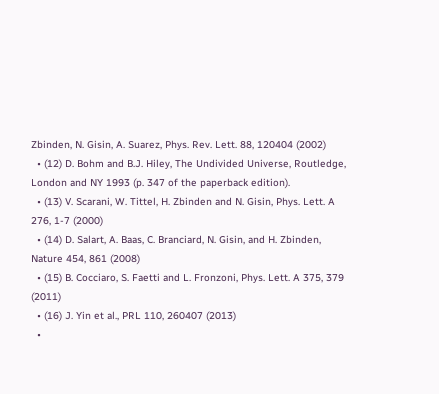Zbinden, N. Gisin, A. Suarez, Phys. Rev. Lett. 88, 120404 (2002)
  • (12) D. Bohm and B.J. Hiley, The Undivided Universe, Routledge, London and NY 1993 (p. 347 of the paperback edition).
  • (13) V. Scarani, W. Tittel, H. Zbinden and N. Gisin, Phys. Lett. A 276, 1-7 (2000)
  • (14) D. Salart, A. Baas, C. Branciard, N. Gisin, and H. Zbinden, Nature 454, 861 (2008)
  • (15) B. Cocciaro, S. Faetti and L. Fronzoni, Phys. Lett. A 375, 379 (2011)
  • (16) J. Yin et al., PRL 110, 260407 (2013)
  •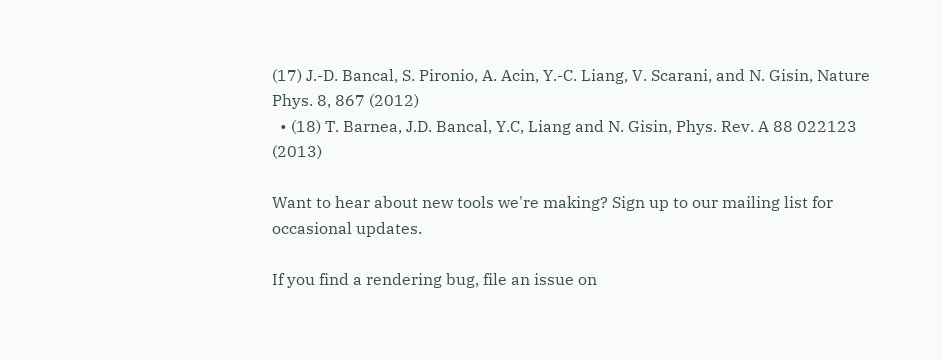(17) J.-D. Bancal, S. Pironio, A. Acin, Y.-C. Liang, V. Scarani, and N. Gisin, Nature Phys. 8, 867 (2012)
  • (18) T. Barnea, J.D. Bancal, Y.C, Liang and N. Gisin, Phys. Rev. A 88 022123 (2013)

Want to hear about new tools we're making? Sign up to our mailing list for occasional updates.

If you find a rendering bug, file an issue on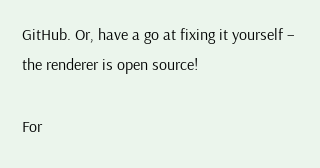GitHub. Or, have a go at fixing it yourself – the renderer is open source!

For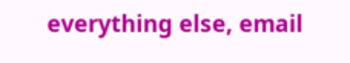everything else, email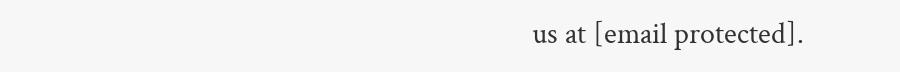us at [email protected].